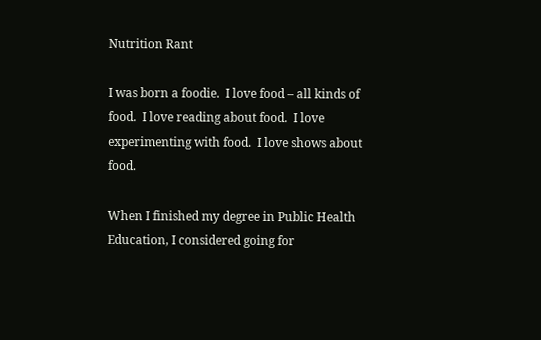Nutrition Rant

I was born a foodie.  I love food – all kinds of food.  I love reading about food.  I love experimenting with food.  I love shows about food.

When I finished my degree in Public Health Education, I considered going for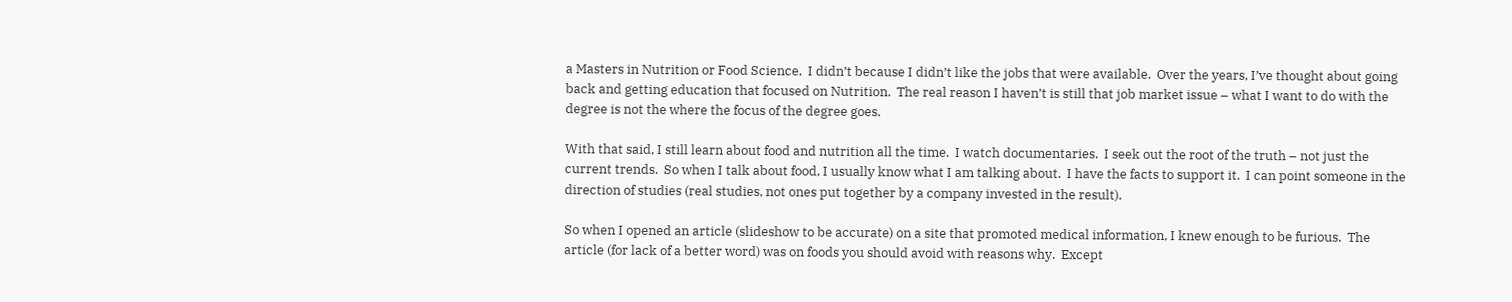a Masters in Nutrition or Food Science.  I didn’t because I didn’t like the jobs that were available.  Over the years, I’ve thought about going back and getting education that focused on Nutrition.  The real reason I haven’t is still that job market issue – what I want to do with the degree is not the where the focus of the degree goes.

With that said, I still learn about food and nutrition all the time.  I watch documentaries.  I seek out the root of the truth – not just the current trends.  So when I talk about food, I usually know what I am talking about.  I have the facts to support it.  I can point someone in the direction of studies (real studies, not ones put together by a company invested in the result).

So when I opened an article (slideshow to be accurate) on a site that promoted medical information, I knew enough to be furious.  The article (for lack of a better word) was on foods you should avoid with reasons why.  Except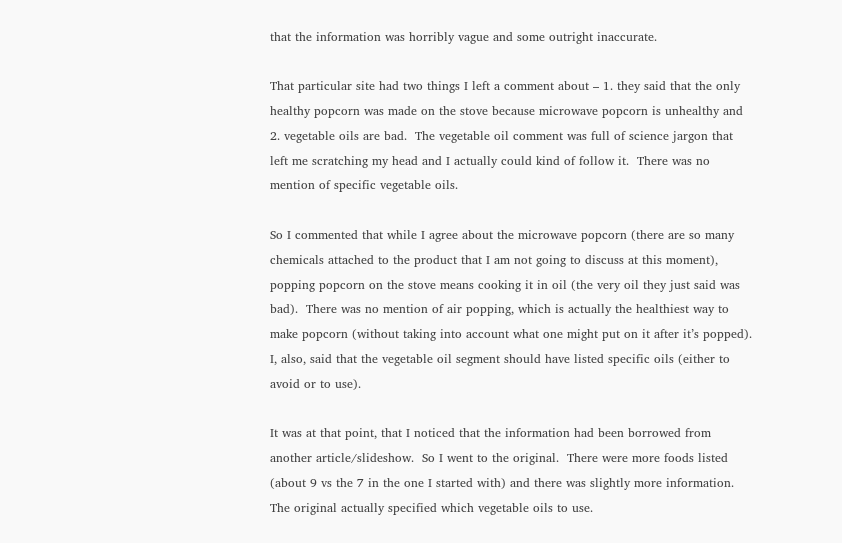that the information was horribly vague and some outright inaccurate.

That particular site had two things I left a comment about – 1. they said that the only healthy popcorn was made on the stove because microwave popcorn is unhealthy and 2. vegetable oils are bad.  The vegetable oil comment was full of science jargon that left me scratching my head and I actually could kind of follow it.  There was no mention of specific vegetable oils.

So I commented that while I agree about the microwave popcorn (there are so many chemicals attached to the product that I am not going to discuss at this moment), popping popcorn on the stove means cooking it in oil (the very oil they just said was bad).  There was no mention of air popping, which is actually the healthiest way to make popcorn (without taking into account what one might put on it after it’s popped).  I, also, said that the vegetable oil segment should have listed specific oils (either to avoid or to use).

It was at that point, that I noticed that the information had been borrowed from another article/slideshow.  So I went to the original.  There were more foods listed (about 9 vs the 7 in the one I started with) and there was slightly more information.  The original actually specified which vegetable oils to use.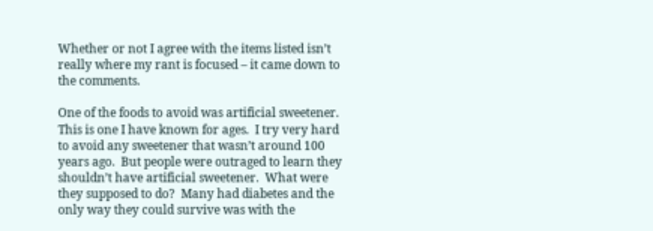Whether or not I agree with the items listed isn’t really where my rant is focused – it came down to the comments.

One of the foods to avoid was artificial sweetener.  This is one I have known for ages.  I try very hard to avoid any sweetener that wasn’t around 100 years ago.  But people were outraged to learn they shouldn’t have artificial sweetener.  What were they supposed to do?  Many had diabetes and the only way they could survive was with the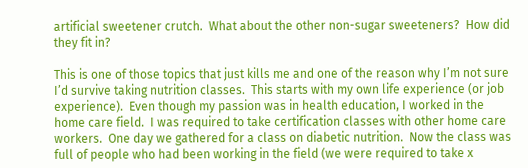artificial sweetener crutch.  What about the other non-sugar sweeteners?  How did they fit in?

This is one of those topics that just kills me and one of the reason why I’m not sure I’d survive taking nutrition classes.  This starts with my own life experience (or job experience).  Even though my passion was in health education, I worked in the home care field.  I was required to take certification classes with other home care workers.  One day we gathered for a class on diabetic nutrition.  Now the class was full of people who had been working in the field (we were required to take x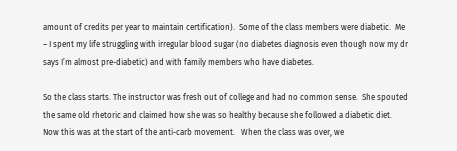amount of credits per year to maintain certification).  Some of the class members were diabetic.  Me – I spent my life struggling with irregular blood sugar (no diabetes diagnosis even though now my dr says I’m almost pre-diabetic) and with family members who have diabetes.

So the class starts. The instructor was fresh out of college and had no common sense.  She spouted the same old rhetoric and claimed how she was so healthy because she followed a diabetic diet.  Now this was at the start of the anti-carb movement.   When the class was over, we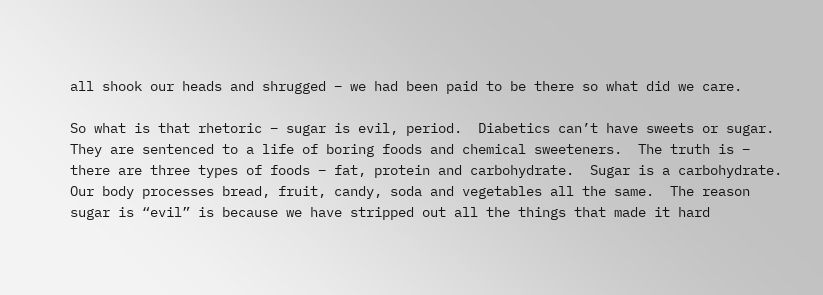all shook our heads and shrugged – we had been paid to be there so what did we care.

So what is that rhetoric – sugar is evil, period.  Diabetics can’t have sweets or sugar.  They are sentenced to a life of boring foods and chemical sweeteners.  The truth is – there are three types of foods – fat, protein and carbohydrate.  Sugar is a carbohydrate.  Our body processes bread, fruit, candy, soda and vegetables all the same.  The reason sugar is “evil” is because we have stripped out all the things that made it hard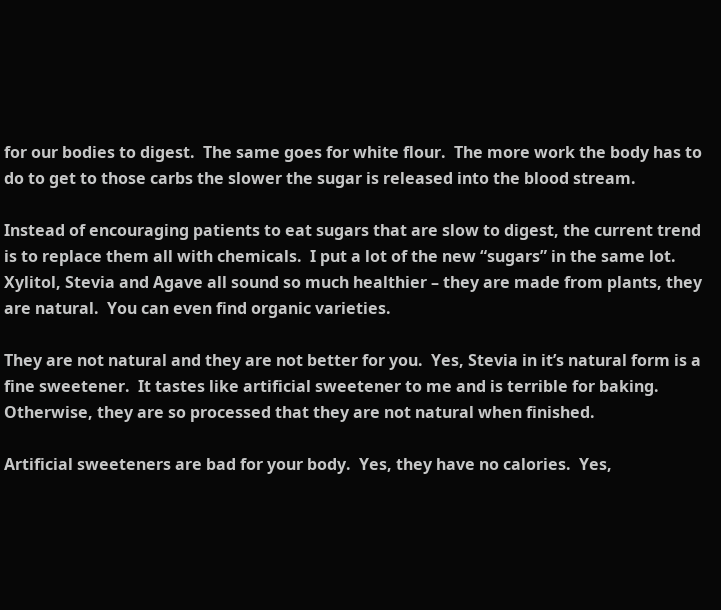for our bodies to digest.  The same goes for white flour.  The more work the body has to do to get to those carbs the slower the sugar is released into the blood stream.

Instead of encouraging patients to eat sugars that are slow to digest, the current trend is to replace them all with chemicals.  I put a lot of the new “sugars” in the same lot.  Xylitol, Stevia and Agave all sound so much healthier – they are made from plants, they are natural.  You can even find organic varieties.

They are not natural and they are not better for you.  Yes, Stevia in it’s natural form is a fine sweetener.  It tastes like artificial sweetener to me and is terrible for baking.  Otherwise, they are so processed that they are not natural when finished.

Artificial sweeteners are bad for your body.  Yes, they have no calories.  Yes,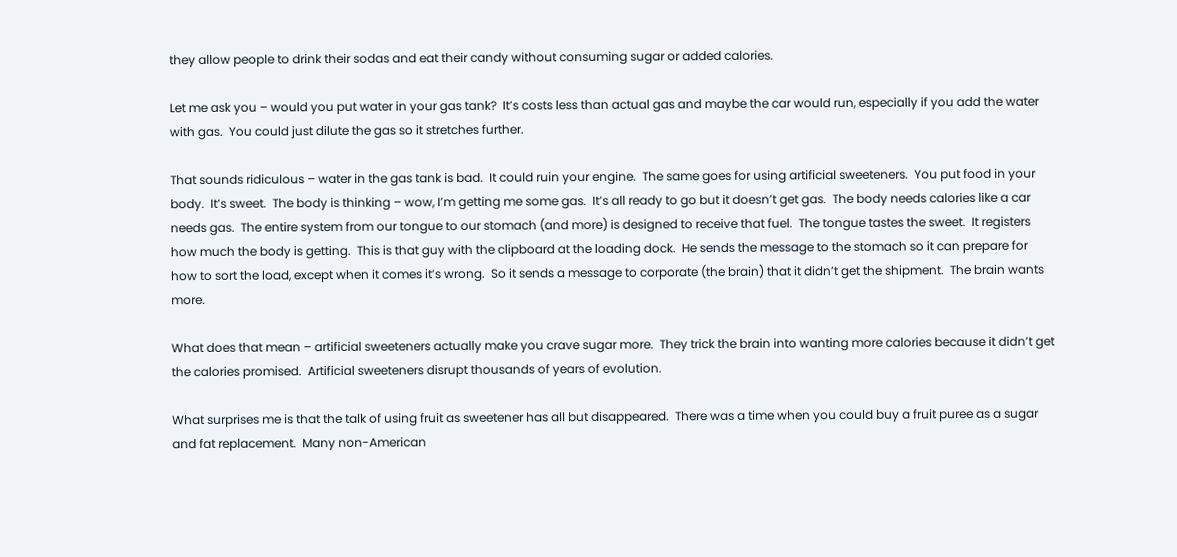they allow people to drink their sodas and eat their candy without consuming sugar or added calories.

Let me ask you – would you put water in your gas tank?  It’s costs less than actual gas and maybe the car would run, especially if you add the water with gas.  You could just dilute the gas so it stretches further.

That sounds ridiculous – water in the gas tank is bad.  It could ruin your engine.  The same goes for using artificial sweeteners.  You put food in your body.  It’s sweet.  The body is thinking – wow, I’m getting me some gas.  It’s all ready to go but it doesn’t get gas.  The body needs calories like a car needs gas.  The entire system from our tongue to our stomach (and more) is designed to receive that fuel.  The tongue tastes the sweet.  It registers how much the body is getting.  This is that guy with the clipboard at the loading dock.  He sends the message to the stomach so it can prepare for how to sort the load, except when it comes it’s wrong.  So it sends a message to corporate (the brain) that it didn’t get the shipment.  The brain wants more.

What does that mean – artificial sweeteners actually make you crave sugar more.  They trick the brain into wanting more calories because it didn’t get the calories promised.  Artificial sweeteners disrupt thousands of years of evolution.

What surprises me is that the talk of using fruit as sweetener has all but disappeared.  There was a time when you could buy a fruit puree as a sugar and fat replacement.  Many non-American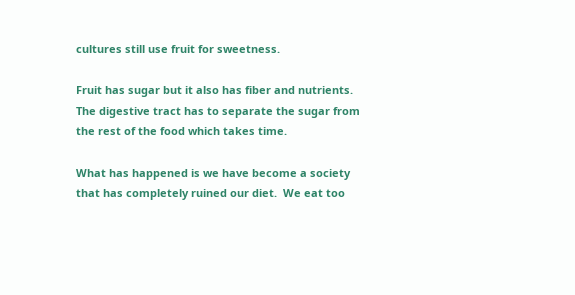cultures still use fruit for sweetness.

Fruit has sugar but it also has fiber and nutrients.  The digestive tract has to separate the sugar from the rest of the food which takes time.

What has happened is we have become a society that has completely ruined our diet.  We eat too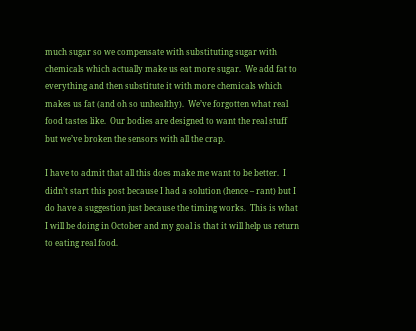much sugar so we compensate with substituting sugar with chemicals which actually make us eat more sugar.  We add fat to everything and then substitute it with more chemicals which makes us fat (and oh so unhealthy).  We’ve forgotten what real food tastes like.  Our bodies are designed to want the real stuff but we’ve broken the sensors with all the crap.

I have to admit that all this does make me want to be better.  I didn’t start this post because I had a solution (hence – rant) but I do have a suggestion just because the timing works.  This is what I will be doing in October and my goal is that it will help us return to eating real food.